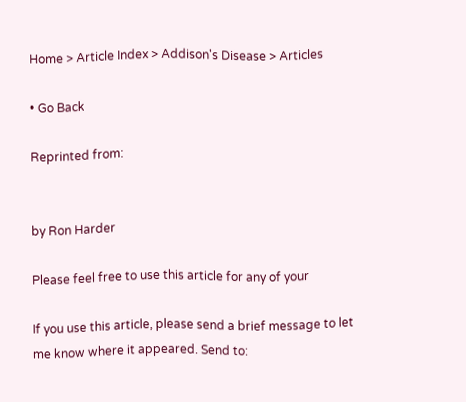Home > Article Index > Addison's Disease > Articles

• Go Back

Reprinted from:


by Ron Harder

Please feel free to use this article for any of your

If you use this article, please send a brief message to let
me know where it appeared. Send to: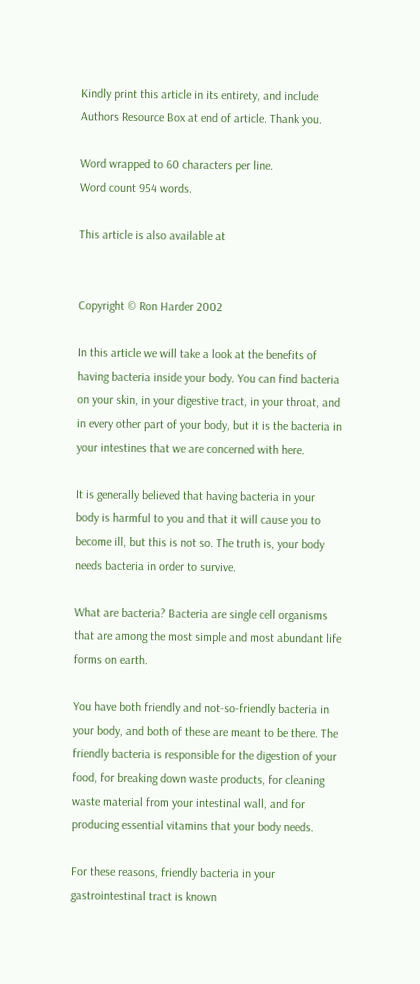Kindly print this article in its entirety, and include
Authors Resource Box at end of article. Thank you.

Word wrapped to 60 characters per line.
Word count 954 words.

This article is also available at


Copyright © Ron Harder 2002

In this article we will take a look at the benefits of
having bacteria inside your body. You can find bacteria
on your skin, in your digestive tract, in your throat, and
in every other part of your body, but it is the bacteria in
your intestines that we are concerned with here.

It is generally believed that having bacteria in your
body is harmful to you and that it will cause you to
become ill, but this is not so. The truth is, your body
needs bacteria in order to survive.

What are bacteria? Bacteria are single cell organisms
that are among the most simple and most abundant life
forms on earth.

You have both friendly and not-so-friendly bacteria in
your body, and both of these are meant to be there. The
friendly bacteria is responsible for the digestion of your
food, for breaking down waste products, for cleaning
waste material from your intestinal wall, and for
producing essential vitamins that your body needs.

For these reasons, friendly bacteria in your
gastrointestinal tract is known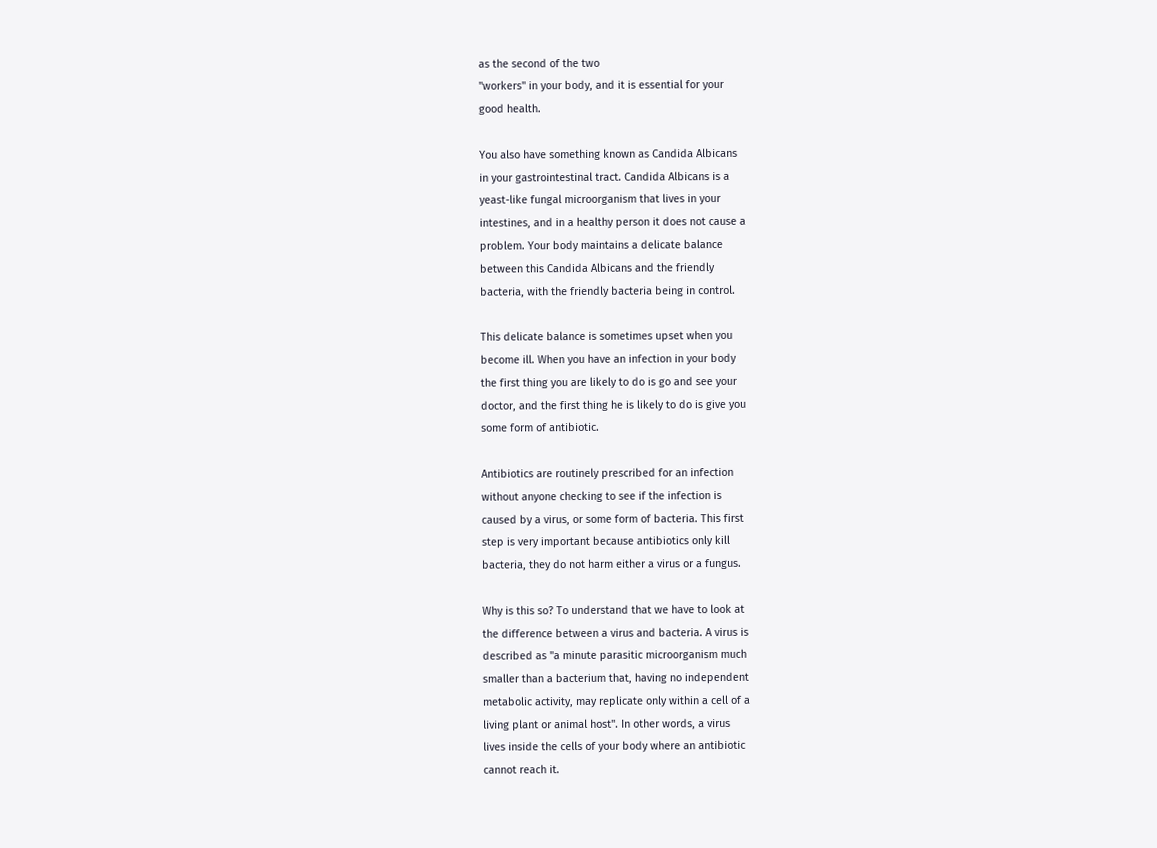as the second of the two
"workers" in your body, and it is essential for your
good health.

You also have something known as Candida Albicans
in your gastrointestinal tract. Candida Albicans is a
yeast-like fungal microorganism that lives in your
intestines, and in a healthy person it does not cause a
problem. Your body maintains a delicate balance
between this Candida Albicans and the friendly
bacteria, with the friendly bacteria being in control.

This delicate balance is sometimes upset when you
become ill. When you have an infection in your body
the first thing you are likely to do is go and see your
doctor, and the first thing he is likely to do is give you
some form of antibiotic.

Antibiotics are routinely prescribed for an infection
without anyone checking to see if the infection is
caused by a virus, or some form of bacteria. This first
step is very important because antibiotics only kill
bacteria, they do not harm either a virus or a fungus.

Why is this so? To understand that we have to look at
the difference between a virus and bacteria. A virus is
described as "a minute parasitic microorganism much
smaller than a bacterium that, having no independent
metabolic activity, may replicate only within a cell of a
living plant or animal host". In other words, a virus
lives inside the cells of your body where an antibiotic
cannot reach it.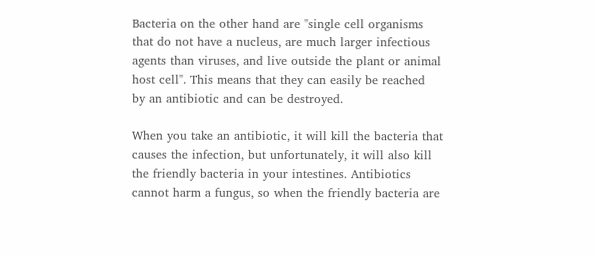Bacteria on the other hand are "single cell organisms
that do not have a nucleus, are much larger infectious
agents than viruses, and live outside the plant or animal
host cell". This means that they can easily be reached
by an antibiotic and can be destroyed.

When you take an antibiotic, it will kill the bacteria that
causes the infection, but unfortunately, it will also kill
the friendly bacteria in your intestines. Antibiotics
cannot harm a fungus, so when the friendly bacteria are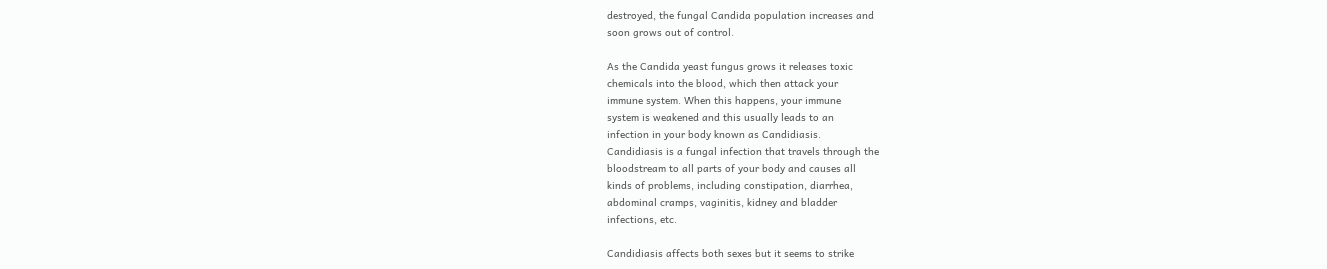destroyed, the fungal Candida population increases and
soon grows out of control.

As the Candida yeast fungus grows it releases toxic
chemicals into the blood, which then attack your
immune system. When this happens, your immune
system is weakened and this usually leads to an
infection in your body known as Candidiasis.
Candidiasis is a fungal infection that travels through the
bloodstream to all parts of your body and causes all
kinds of problems, including constipation, diarrhea,
abdominal cramps, vaginitis, kidney and bladder
infections, etc.

Candidiasis affects both sexes but it seems to strike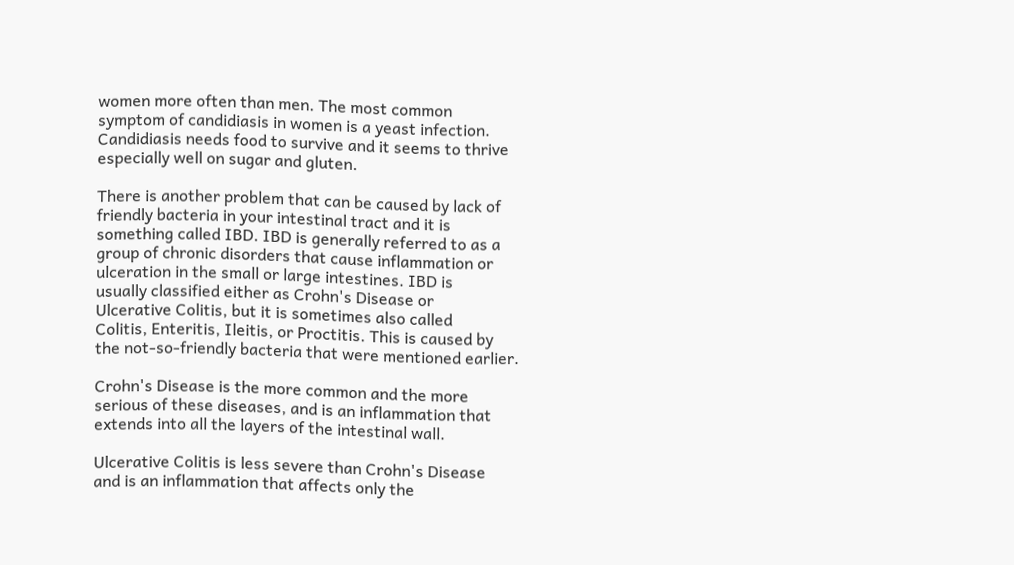women more often than men. The most common
symptom of candidiasis in women is a yeast infection.
Candidiasis needs food to survive and it seems to thrive
especially well on sugar and gluten.

There is another problem that can be caused by lack of
friendly bacteria in your intestinal tract and it is
something called IBD. IBD is generally referred to as a
group of chronic disorders that cause inflammation or
ulceration in the small or large intestines. IBD is
usually classified either as Crohn's Disease or
Ulcerative Colitis, but it is sometimes also called
Colitis, Enteritis, Ileitis, or Proctitis. This is caused by
the not-so-friendly bacteria that were mentioned earlier.

Crohn's Disease is the more common and the more
serious of these diseases, and is an inflammation that
extends into all the layers of the intestinal wall.

Ulcerative Colitis is less severe than Crohn's Disease
and is an inflammation that affects only the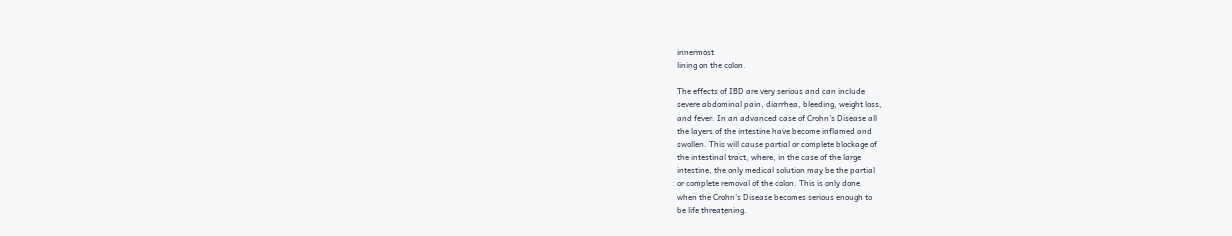innermost
lining on the colon.

The effects of IBD are very serious and can include
severe abdominal pain, diarrhea, bleeding, weight loss,
and fever. In an advanced case of Crohn's Disease all
the layers of the intestine have become inflamed and
swollen. This will cause partial or complete blockage of
the intestinal tract, where, in the case of the large
intestine, the only medical solution may be the partial
or complete removal of the colon. This is only done
when the Crohn's Disease becomes serious enough to
be life threatening.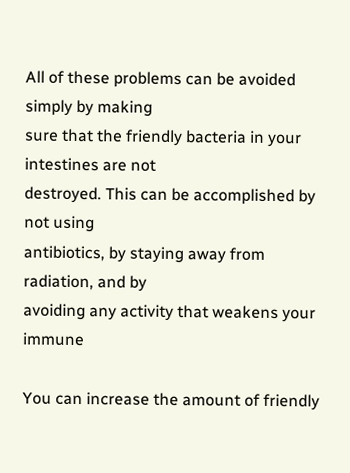All of these problems can be avoided simply by making
sure that the friendly bacteria in your intestines are not
destroyed. This can be accomplished by not using
antibiotics, by staying away from radiation, and by
avoiding any activity that weakens your immune

You can increase the amount of friendly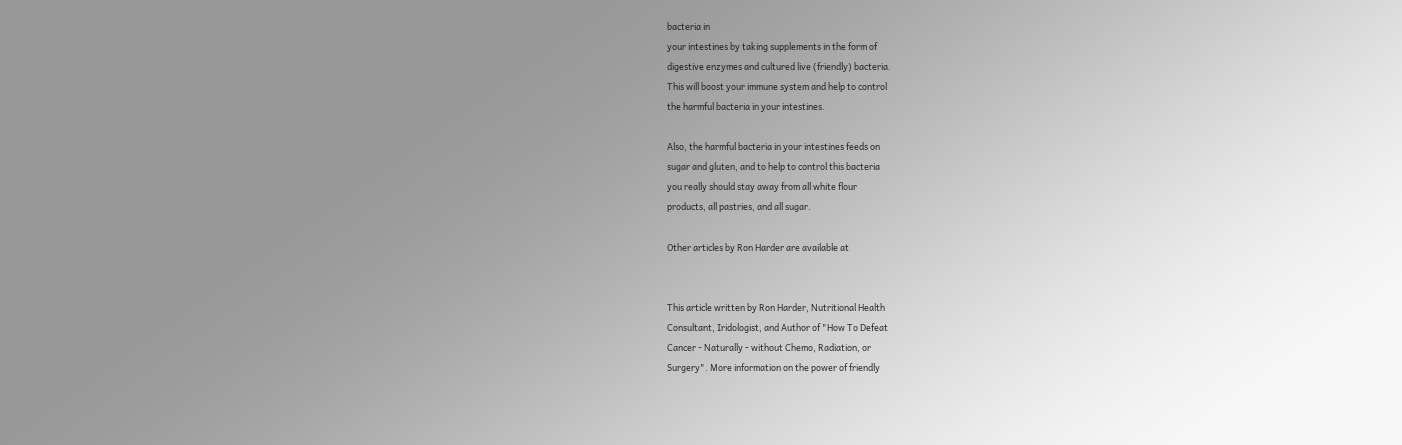bacteria in
your intestines by taking supplements in the form of
digestive enzymes and cultured live (friendly) bacteria.
This will boost your immune system and help to control
the harmful bacteria in your intestines.

Also, the harmful bacteria in your intestines feeds on
sugar and gluten, and to help to control this bacteria
you really should stay away from all white flour
products, all pastries, and all sugar.

Other articles by Ron Harder are available at


This article written by Ron Harder, Nutritional Health
Consultant, Iridologist, and Author of "How To Defeat
Cancer - Naturally - without Chemo, Radiation, or
Surgery". More information on the power of friendly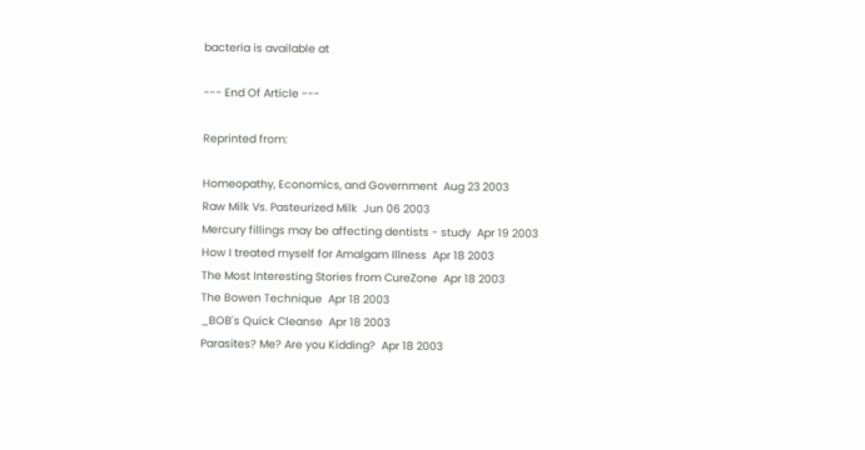bacteria is available at

--- End Of Article ---

Reprinted from:

Homeopathy, Economics, and Government  Aug 23 2003
Raw Milk Vs. Pasteurized Milk  Jun 06 2003
Mercury fillings may be affecting dentists - study  Apr 19 2003
How I treated myself for Amalgam Illness  Apr 18 2003
The Most Interesting Stories from CureZone  Apr 18 2003
The Bowen Technique  Apr 18 2003
_BOB's Quick Cleanse  Apr 18 2003
Parasites? Me? Are you Kidding?  Apr 18 2003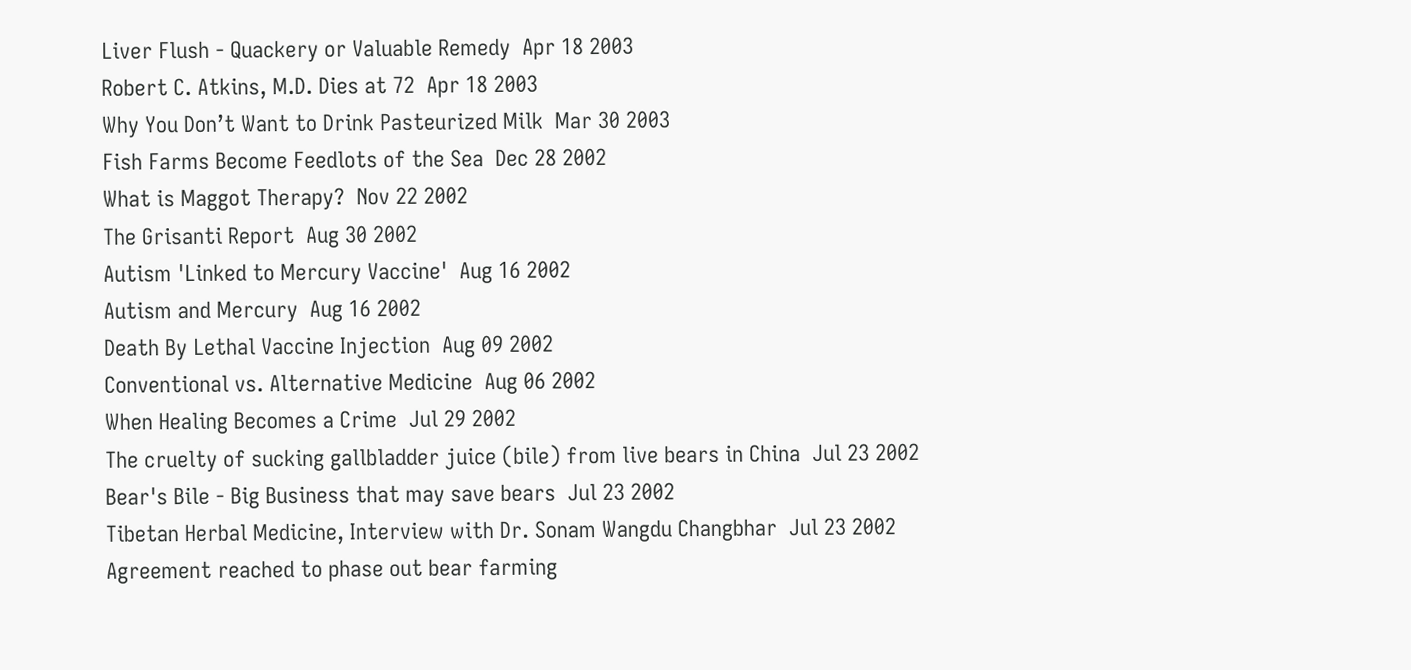Liver Flush - Quackery or Valuable Remedy  Apr 18 2003
Robert C. Atkins, M.D. Dies at 72  Apr 18 2003
Why You Don’t Want to Drink Pasteurized Milk  Mar 30 2003
Fish Farms Become Feedlots of the Sea  Dec 28 2002
What is Maggot Therapy?  Nov 22 2002
The Grisanti Report  Aug 30 2002
Autism 'Linked to Mercury Vaccine'  Aug 16 2002
Autism and Mercury  Aug 16 2002
Death By Lethal Vaccine Injection  Aug 09 2002
Conventional vs. Alternative Medicine  Aug 06 2002
When Healing Becomes a Crime  Jul 29 2002
The cruelty of sucking gallbladder juice (bile) from live bears in China  Jul 23 2002
Bear's Bile - Big Business that may save bears  Jul 23 2002
Tibetan Herbal Medicine, Interview with Dr. Sonam Wangdu Changbhar  Jul 23 2002
Agreement reached to phase out bear farming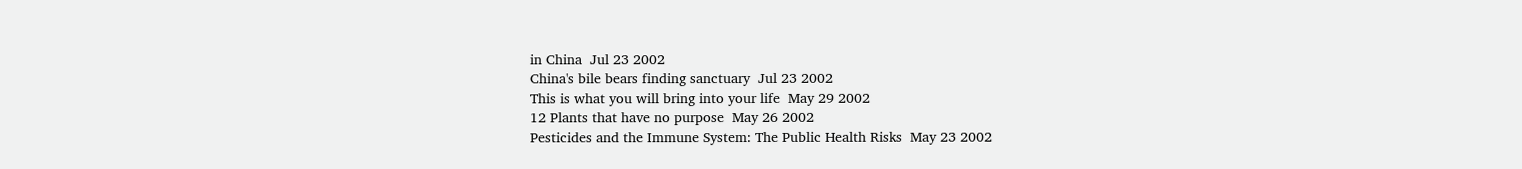in China  Jul 23 2002
China's bile bears finding sanctuary  Jul 23 2002
This is what you will bring into your life  May 29 2002
12 Plants that have no purpose  May 26 2002
Pesticides and the Immune System: The Public Health Risks  May 23 2002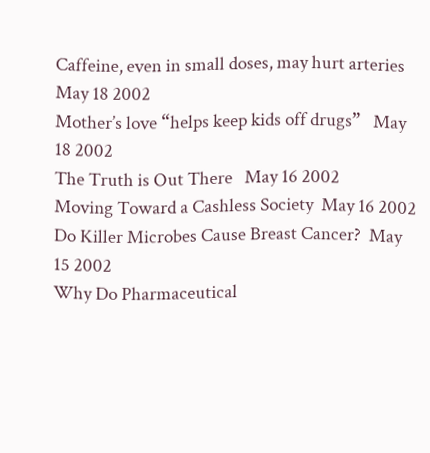Caffeine, even in small doses, may hurt arteries  May 18 2002
Mother’s love “helps keep kids off drugs”   May 18 2002
The Truth is Out There   May 16 2002
Moving Toward a Cashless Society  May 16 2002
Do Killer Microbes Cause Breast Cancer?  May 15 2002
Why Do Pharmaceutical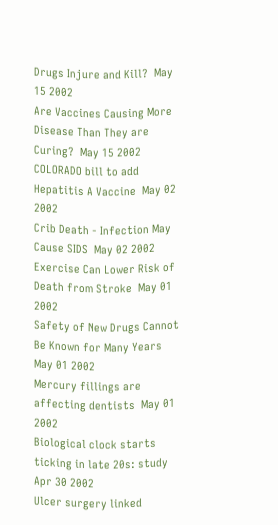Drugs Injure and Kill?  May 15 2002
Are Vaccines Causing More Disease Than They are Curing?  May 15 2002
COLORADO bill to add Hepatitis A Vaccine  May 02 2002
Crib Death - Infection May Cause SIDS  May 02 2002
Exercise Can Lower Risk of Death from Stroke  May 01 2002
Safety of New Drugs Cannot Be Known for Many Years  May 01 2002
Mercury fillings are affecting dentists  May 01 2002
Biological clock starts ticking in late 20s: study  Apr 30 2002
Ulcer surgery linked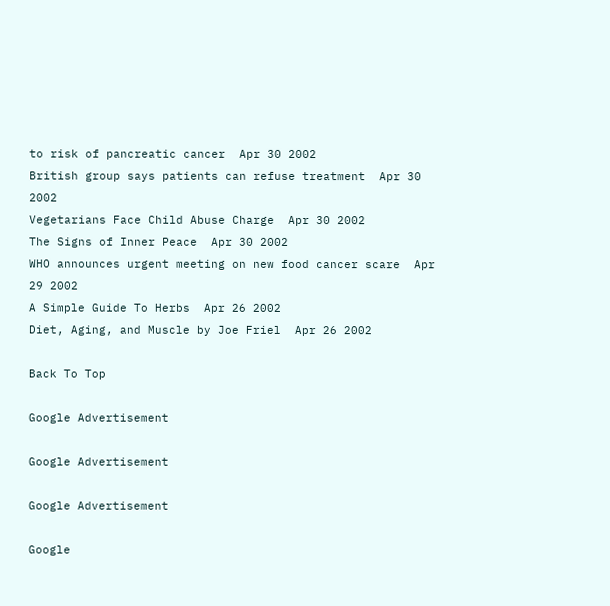to risk of pancreatic cancer  Apr 30 2002
British group says patients can refuse treatment  Apr 30 2002
Vegetarians Face Child Abuse Charge  Apr 30 2002
The Signs of Inner Peace  Apr 30 2002
WHO announces urgent meeting on new food cancer scare  Apr 29 2002
A Simple Guide To Herbs  Apr 26 2002
Diet, Aging, and Muscle by Joe Friel  Apr 26 2002

Back To Top

Google Advertisement

Google Advertisement

Google Advertisement

Google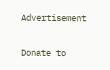Advertisement


Donate to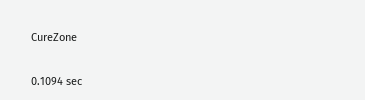CureZone

0.1094 sec